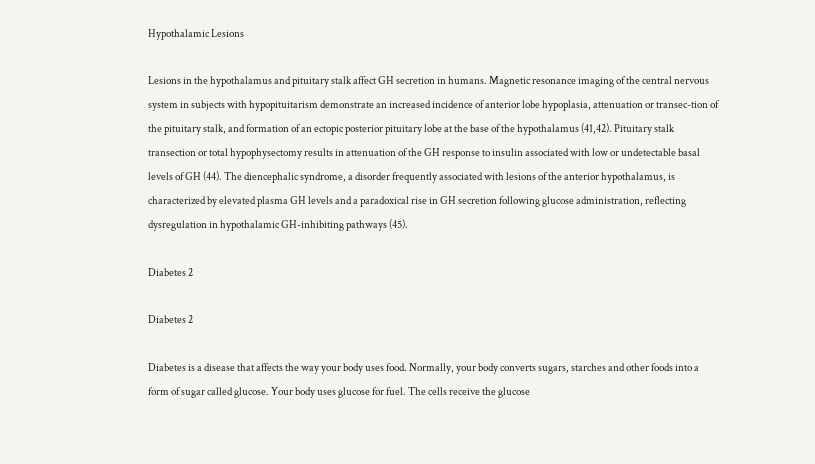Hypothalamic Lesions

Lesions in the hypothalamus and pituitary stalk affect GH secretion in humans. Magnetic resonance imaging of the central nervous system in subjects with hypopituitarism demonstrate an increased incidence of anterior lobe hypoplasia, attenuation or transec-tion of the pituitary stalk, and formation of an ectopic posterior pituitary lobe at the base of the hypothalamus (41,42). Pituitary stalk transection or total hypophysectomy results in attenuation of the GH response to insulin associated with low or undetectable basal levels of GH (44). The diencephalic syndrome, a disorder frequently associated with lesions of the anterior hypothalamus, is characterized by elevated plasma GH levels and a paradoxical rise in GH secretion following glucose administration, reflecting dysregulation in hypothalamic GH-inhibiting pathways (45).

Diabetes 2

Diabetes 2

Diabetes is a disease that affects the way your body uses food. Normally, your body converts sugars, starches and other foods into a form of sugar called glucose. Your body uses glucose for fuel. The cells receive the glucose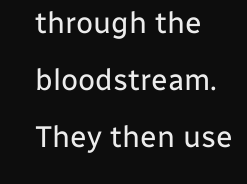through the bloodstream. They then use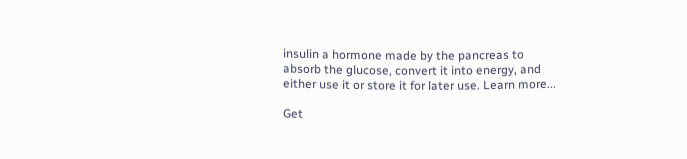insulin a hormone made by the pancreas to absorb the glucose, convert it into energy, and either use it or store it for later use. Learn more...

Get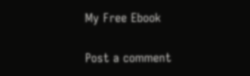My Free Ebook

Post a comment